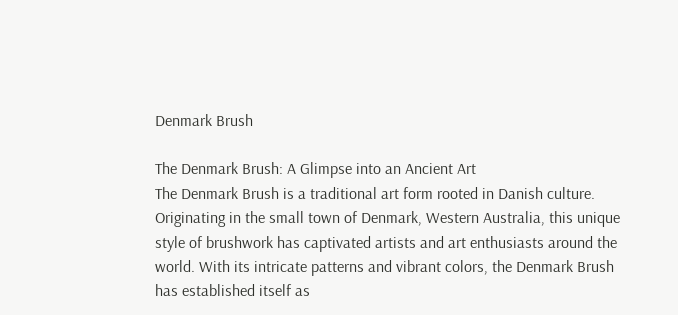Denmark Brush

The Denmark Brush: A Glimpse into an Ancient Art
The Denmark Brush is a traditional art form rooted in Danish culture. Originating in the small town of Denmark, Western Australia, this unique style of brushwork has captivated artists and art enthusiasts around the world. With its intricate patterns and vibrant colors, the Denmark Brush has established itself as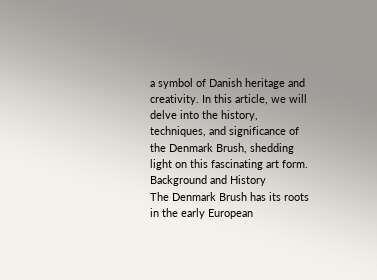a symbol of Danish heritage and creativity. In this article, we will delve into the history, techniques, and significance of the Denmark Brush, shedding light on this fascinating art form.
Background and History
The Denmark Brush has its roots in the early European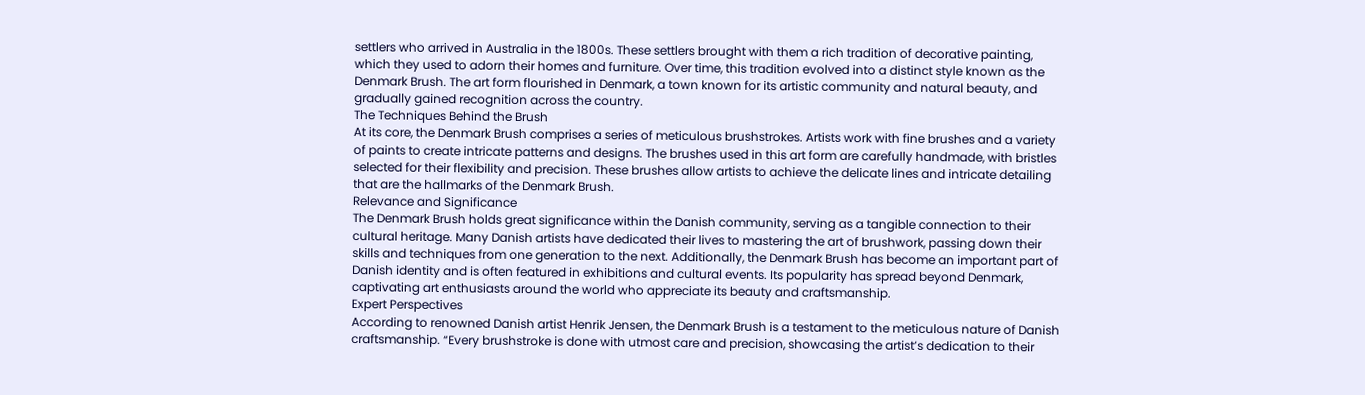settlers who arrived in Australia in the 1800s. These settlers brought with them a rich tradition of decorative painting, which they used to adorn their homes and furniture. Over time, this tradition evolved into a distinct style known as the Denmark Brush. The art form flourished in Denmark, a town known for its artistic community and natural beauty, and gradually gained recognition across the country.
The Techniques Behind the Brush
At its core, the Denmark Brush comprises a series of meticulous brushstrokes. Artists work with fine brushes and a variety of paints to create intricate patterns and designs. The brushes used in this art form are carefully handmade, with bristles selected for their flexibility and precision. These brushes allow artists to achieve the delicate lines and intricate detailing that are the hallmarks of the Denmark Brush.
Relevance and Significance
The Denmark Brush holds great significance within the Danish community, serving as a tangible connection to their cultural heritage. Many Danish artists have dedicated their lives to mastering the art of brushwork, passing down their skills and techniques from one generation to the next. Additionally, the Denmark Brush has become an important part of Danish identity and is often featured in exhibitions and cultural events. Its popularity has spread beyond Denmark, captivating art enthusiasts around the world who appreciate its beauty and craftsmanship.
Expert Perspectives
According to renowned Danish artist Henrik Jensen, the Denmark Brush is a testament to the meticulous nature of Danish craftsmanship. “Every brushstroke is done with utmost care and precision, showcasing the artist’s dedication to their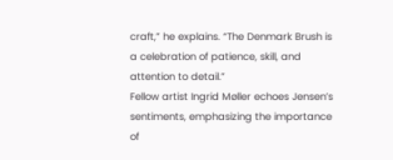craft,” he explains. “The Denmark Brush is a celebration of patience, skill, and attention to detail.”
Fellow artist Ingrid Møller echoes Jensen’s sentiments, emphasizing the importance of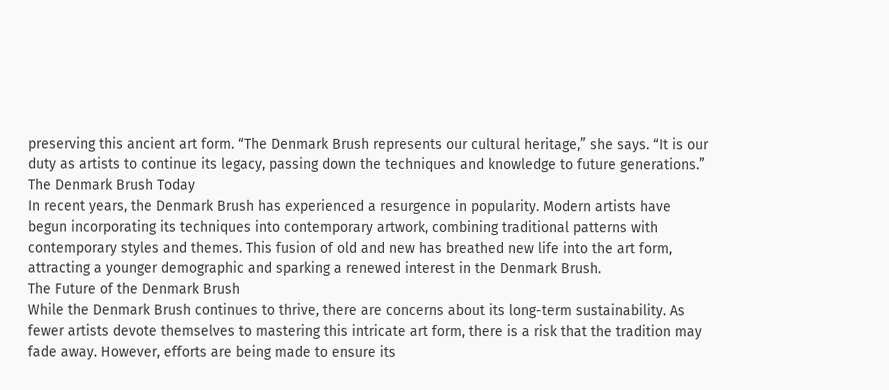preserving this ancient art form. “The Denmark Brush represents our cultural heritage,” she says. “It is our duty as artists to continue its legacy, passing down the techniques and knowledge to future generations.”
The Denmark Brush Today
In recent years, the Denmark Brush has experienced a resurgence in popularity. Modern artists have begun incorporating its techniques into contemporary artwork, combining traditional patterns with contemporary styles and themes. This fusion of old and new has breathed new life into the art form, attracting a younger demographic and sparking a renewed interest in the Denmark Brush.
The Future of the Denmark Brush
While the Denmark Brush continues to thrive, there are concerns about its long-term sustainability. As fewer artists devote themselves to mastering this intricate art form, there is a risk that the tradition may fade away. However, efforts are being made to ensure its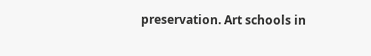preservation. Art schools in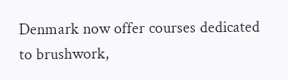Denmark now offer courses dedicated to brushwork,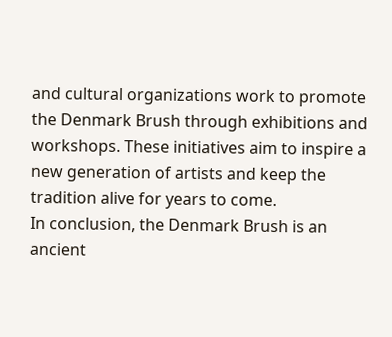and cultural organizations work to promote the Denmark Brush through exhibitions and workshops. These initiatives aim to inspire a new generation of artists and keep the tradition alive for years to come.
In conclusion, the Denmark Brush is an ancient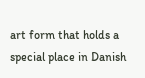art form that holds a special place in Danish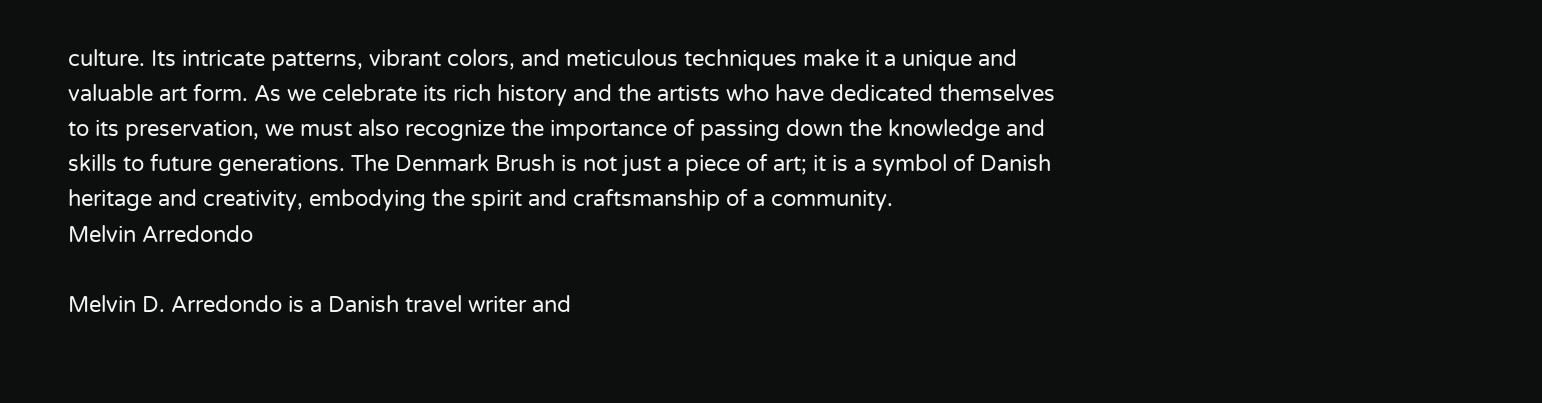culture. Its intricate patterns, vibrant colors, and meticulous techniques make it a unique and valuable art form. As we celebrate its rich history and the artists who have dedicated themselves to its preservation, we must also recognize the importance of passing down the knowledge and skills to future generations. The Denmark Brush is not just a piece of art; it is a symbol of Danish heritage and creativity, embodying the spirit and craftsmanship of a community.
Melvin Arredondo

Melvin D. Arredondo is a Danish travel writer and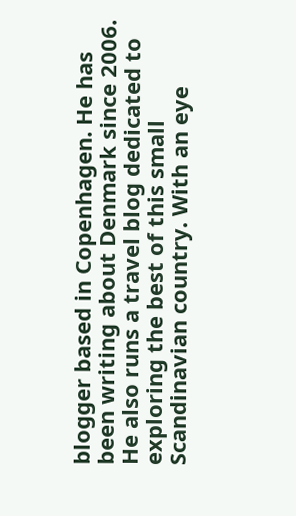blogger based in Copenhagen. He has been writing about Denmark since 2006. He also runs a travel blog dedicated to exploring the best of this small Scandinavian country. With an eye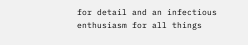for detail and an infectious enthusiasm for all things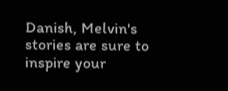Danish, Melvin's stories are sure to inspire your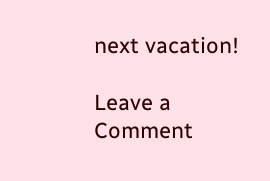next vacation!

Leave a Comment